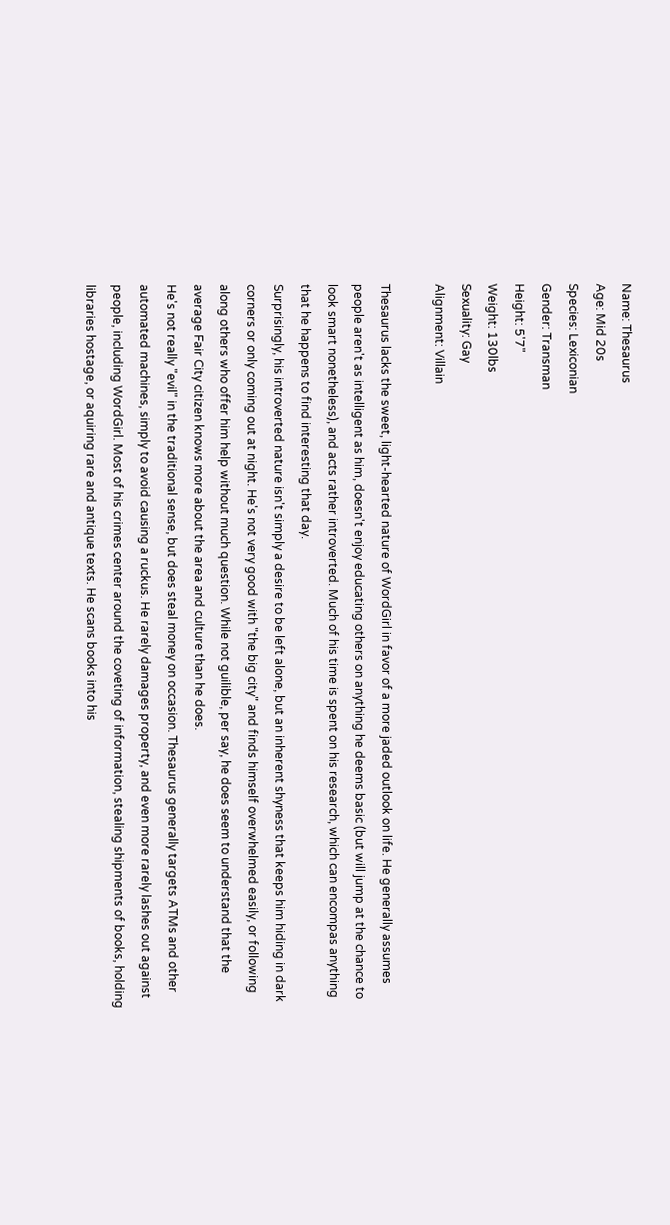Name: Thesaurus
Age: Mid 20s
Species: Lexiconian
Gender: Transman
Height: 5'7"
Weight: 130lbs
Sexuality: Gay
Alignment: Villain

Thesaurus lacks the sweet, light-hearted nature of WordGirl in favor of a more jaded outlook on life. He generally assumes people aren't as intelligent as him, doesn't enjoy educating others on anything he deems basic (but will jump at the chance to look smart nonetheless), and acts rather introverted. Much of his time is spent on his research, which can encompas anything that he happens to find interesting that day.
Surprisingly, his introverted nature isn't simply a desire to be left alone, but an inherent shyness that keeps him hiding in dark corners or only coming out at night. He's not very good with "the big city" and finds himself overwhelmed easily, or following along others who offer him help without much question. While not guilible, per say, he does seem to understand that the average Fair City citizen knows more about the area and culture than he does.
He's not really "evil" in the traditional sense, but does steal money on occasion. Thesaurus generally targets ATMs and other automated machines, simply to avoid causing a ruckus. He rarely damages property, and even more rarely lashes out against people, including WordGirl. Most of his crimes center around the coveting of information, stealing shipments of books, holding libraries hostage, or aquiring rare and antique texts. He scans books into his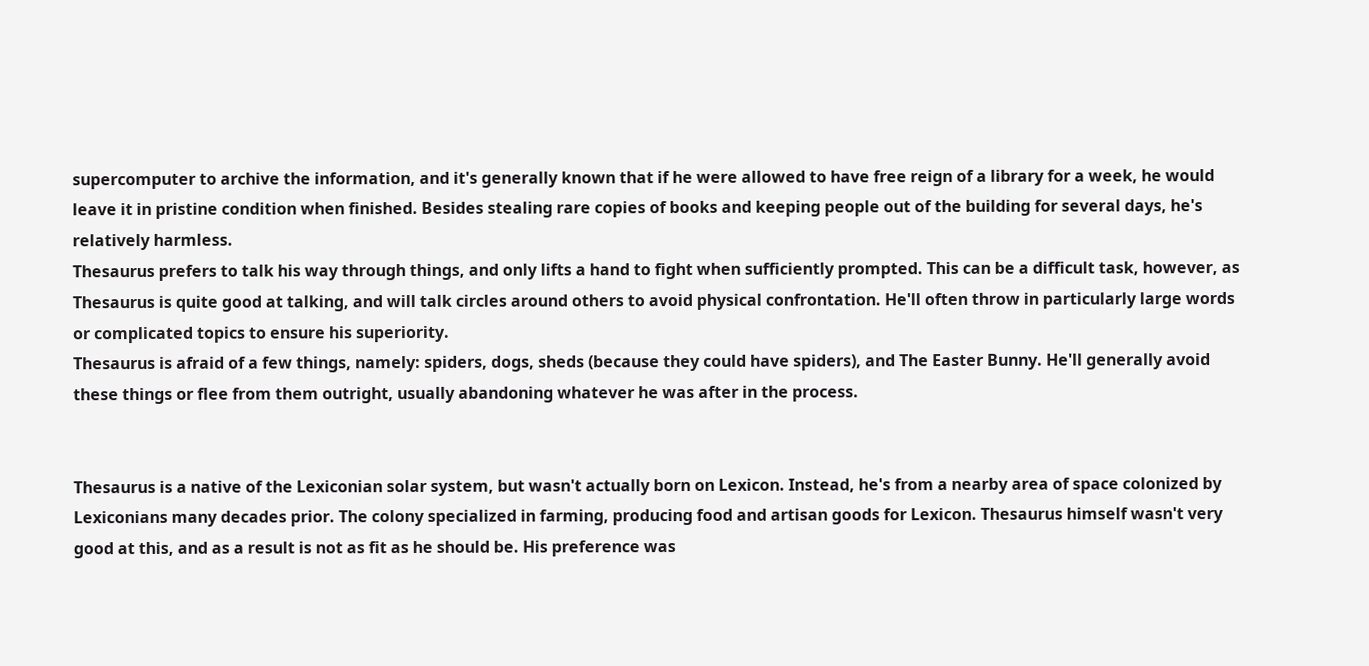supercomputer to archive the information, and it's generally known that if he were allowed to have free reign of a library for a week, he would leave it in pristine condition when finished. Besides stealing rare copies of books and keeping people out of the building for several days, he's relatively harmless.
Thesaurus prefers to talk his way through things, and only lifts a hand to fight when sufficiently prompted. This can be a difficult task, however, as Thesaurus is quite good at talking, and will talk circles around others to avoid physical confrontation. He'll often throw in particularly large words or complicated topics to ensure his superiority.
Thesaurus is afraid of a few things, namely: spiders, dogs, sheds (because they could have spiders), and The Easter Bunny. He'll generally avoid these things or flee from them outright, usually abandoning whatever he was after in the process.


Thesaurus is a native of the Lexiconian solar system, but wasn't actually born on Lexicon. Instead, he's from a nearby area of space colonized by Lexiconians many decades prior. The colony specialized in farming, producing food and artisan goods for Lexicon. Thesaurus himself wasn't very good at this, and as a result is not as fit as he should be. His preference was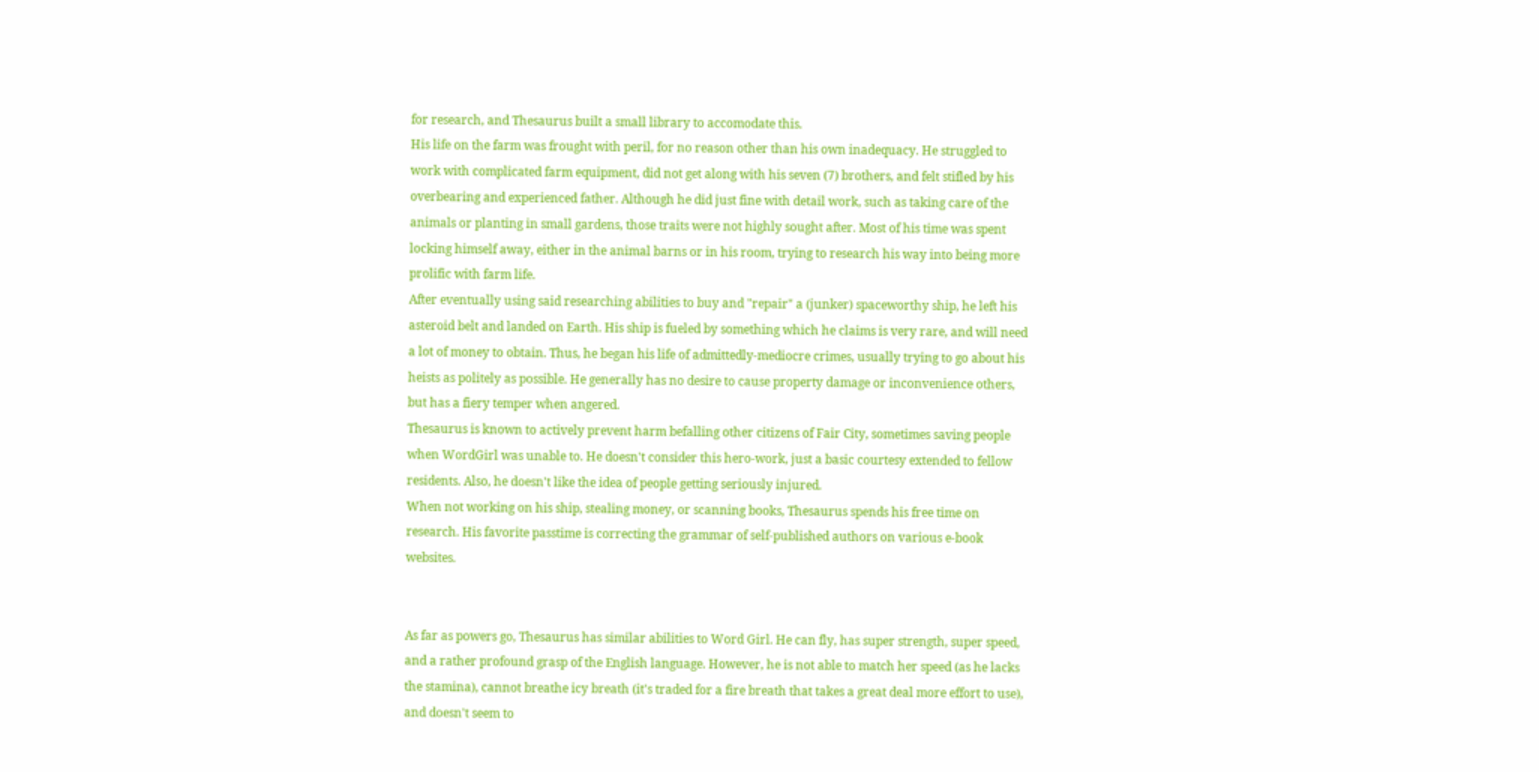for research, and Thesaurus built a small library to accomodate this.
His life on the farm was frought with peril, for no reason other than his own inadequacy. He struggled to work with complicated farm equipment, did not get along with his seven (7) brothers, and felt stifled by his overbearing and experienced father. Although he did just fine with detail work, such as taking care of the animals or planting in small gardens, those traits were not highly sought after. Most of his time was spent locking himself away, either in the animal barns or in his room, trying to research his way into being more prolific with farm life.
After eventually using said researching abilities to buy and "repair" a (junker) spaceworthy ship, he left his asteroid belt and landed on Earth. His ship is fueled by something which he claims is very rare, and will need a lot of money to obtain. Thus, he began his life of admittedly-mediocre crimes, usually trying to go about his heists as politely as possible. He generally has no desire to cause property damage or inconvenience others, but has a fiery temper when angered.
Thesaurus is known to actively prevent harm befalling other citizens of Fair City, sometimes saving people when WordGirl was unable to. He doesn't consider this hero-work, just a basic courtesy extended to fellow residents. Also, he doesn't like the idea of people getting seriously injured.
When not working on his ship, stealing money, or scanning books, Thesaurus spends his free time on research. His favorite passtime is correcting the grammar of self-published authors on various e-book websites.


As far as powers go, Thesaurus has similar abilities to Word Girl. He can fly, has super strength, super speed, and a rather profound grasp of the English language. However, he is not able to match her speed (as he lacks the stamina), cannot breathe icy breath (it's traded for a fire breath that takes a great deal more effort to use), and doesn't seem to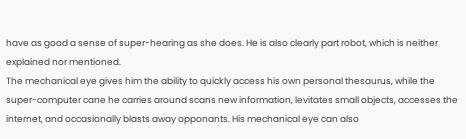have as good a sense of super-hearing as she does. He is also clearly part robot, which is neither explained nor mentioned.
The mechanical eye gives him the ability to quickly access his own personal thesaurus, while the super-computer cane he carries around scans new information, levitates small objects, accesses the internet, and occasionally blasts away opponants. His mechanical eye can also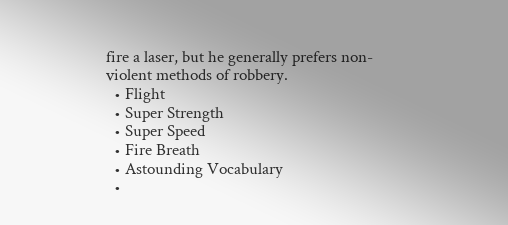fire a laser, but he generally prefers non-violent methods of robbery.
  • Flight
  • Super Strength
  • Super Speed
  • Fire Breath
  • Astounding Vocabulary
  •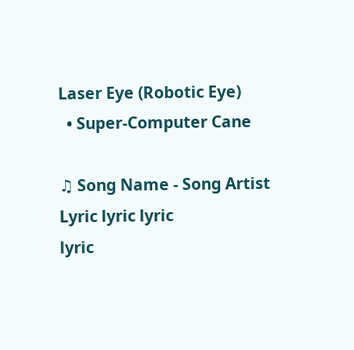Laser Eye (Robotic Eye)
  • Super-Computer Cane

♫ Song Name - Song Artist
Lyric lyric lyric
lyric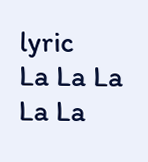lyric
La La La La La